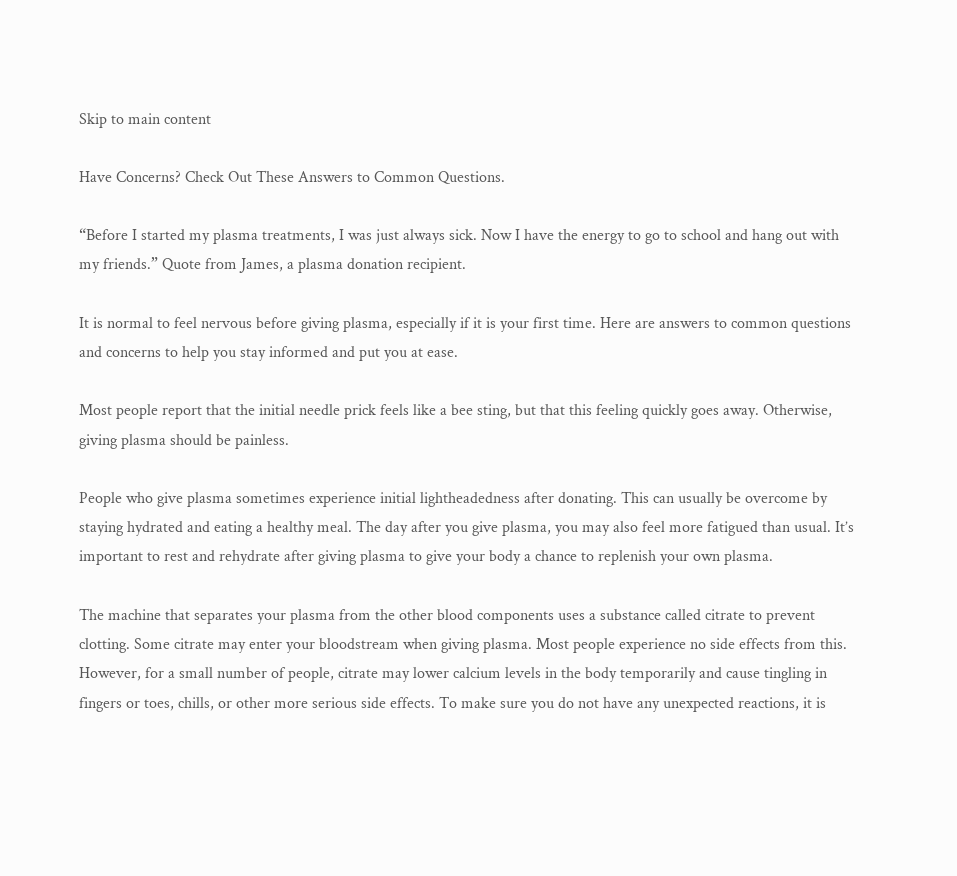Skip to main content

Have Concerns? Check Out These Answers to Common Questions.

“Before I started my plasma treatments, I was just always sick. Now I have the energy to go to school and hang out with my friends.” Quote from James, a plasma donation recipient.

It is normal to feel nervous before giving plasma, especially if it is your first time. Here are answers to common questions and concerns to help you stay informed and put you at ease.

Most people report that the initial needle prick feels like a bee sting, but that this feeling quickly goes away. Otherwise, giving plasma should be painless.

People who give plasma sometimes experience initial lightheadedness after donating. This can usually be overcome by staying hydrated and eating a healthy meal. The day after you give plasma, you may also feel more fatigued than usual. It’s important to rest and rehydrate after giving plasma to give your body a chance to replenish your own plasma.

The machine that separates your plasma from the other blood components uses a substance called citrate to prevent clotting. Some citrate may enter your bloodstream when giving plasma. Most people experience no side effects from this. However, for a small number of people, citrate may lower calcium levels in the body temporarily and cause tingling in fingers or toes, chills, or other more serious side effects. To make sure you do not have any unexpected reactions, it is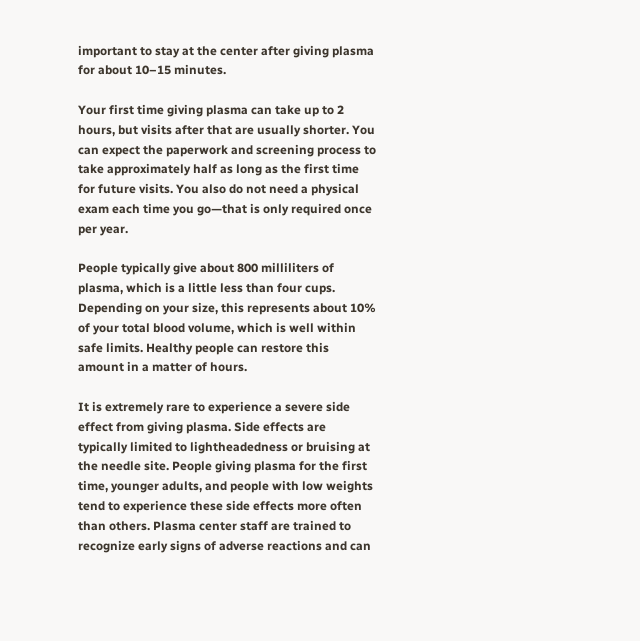important to stay at the center after giving plasma for about 10–15 minutes.

Your first time giving plasma can take up to 2 hours, but visits after that are usually shorter. You can expect the paperwork and screening process to take approximately half as long as the first time for future visits. You also do not need a physical exam each time you go—that is only required once per year.

People typically give about 800 milliliters of plasma, which is a little less than four cups. Depending on your size, this represents about 10% of your total blood volume, which is well within safe limits. Healthy people can restore this amount in a matter of hours.

It is extremely rare to experience a severe side effect from giving plasma. Side effects are typically limited to lightheadedness or bruising at the needle site. People giving plasma for the first time, younger adults, and people with low weights tend to experience these side effects more often than others. Plasma center staff are trained to recognize early signs of adverse reactions and can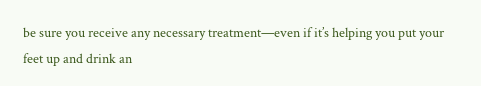be sure you receive any necessary treatment—even if it’s helping you put your feet up and drink an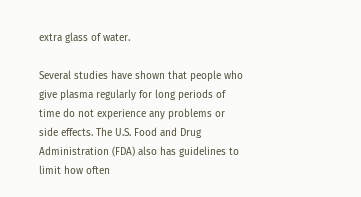extra glass of water.

Several studies have shown that people who give plasma regularly for long periods of time do not experience any problems or side effects. The U.S. Food and Drug Administration (FDA) also has guidelines to limit how often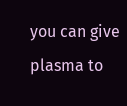you can give plasma to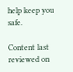help keep you safe.

Content last reviewed on